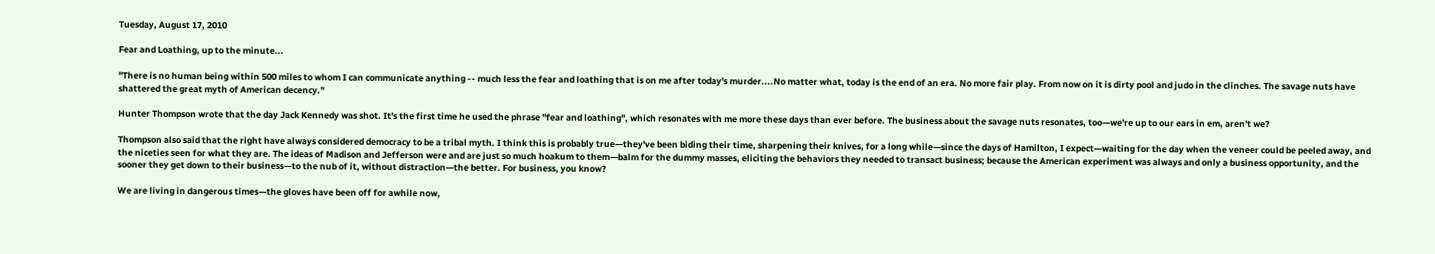Tuesday, August 17, 2010

Fear and Loathing, up to the minute...

"There is no human being within 500 miles to whom I can communicate anything -- much less the fear and loathing that is on me after today's murder....No matter what, today is the end of an era. No more fair play. From now on it is dirty pool and judo in the clinches. The savage nuts have shattered the great myth of American decency."

Hunter Thompson wrote that the day Jack Kennedy was shot. It's the first time he used the phrase "fear and loathing", which resonates with me more these days than ever before. The business about the savage nuts resonates, too—we're up to our ears in em, aren't we?

Thompson also said that the right have always considered democracy to be a tribal myth. I think this is probably true—they've been biding their time, sharpening their knives, for a long while—since the days of Hamilton, I expect—waiting for the day when the veneer could be peeled away, and the niceties seen for what they are. The ideas of Madison and Jefferson were and are just so much hoakum to them—balm for the dummy masses, eliciting the behaviors they needed to transact business; because the American experiment was always and only a business opportunity, and the sooner they get down to their business—to the nub of it, without distraction—the better. For business, you know?

We are living in dangerous times—the gloves have been off for awhile now,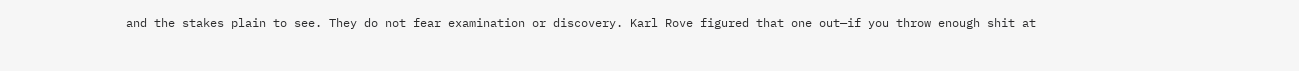and the stakes plain to see. They do not fear examination or discovery. Karl Rove figured that one out—if you throw enough shit at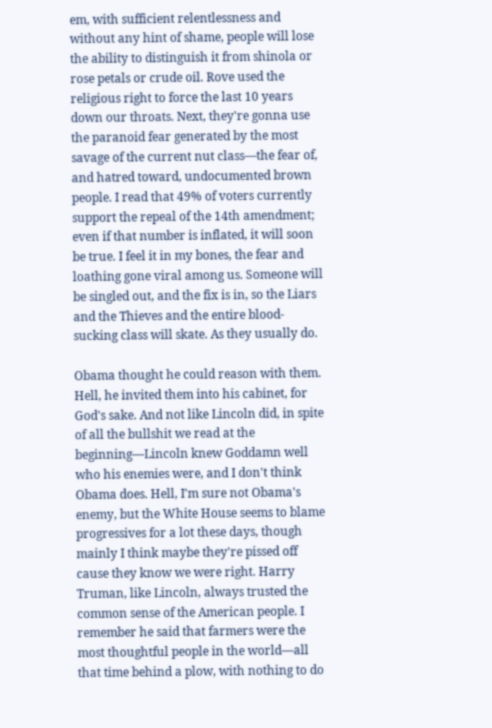em, with sufficient relentlessness and without any hint of shame, people will lose the ability to distinguish it from shinola or rose petals or crude oil. Rove used the religious right to force the last 10 years down our throats. Next, they're gonna use the paranoid fear generated by the most savage of the current nut class—the fear of, and hatred toward, undocumented brown people. I read that 49% of voters currently support the repeal of the 14th amendment; even if that number is inflated, it will soon be true. I feel it in my bones, the fear and loathing gone viral among us. Someone will be singled out, and the fix is in, so the Liars and the Thieves and the entire blood-sucking class will skate. As they usually do.

Obama thought he could reason with them. Hell, he invited them into his cabinet, for God's sake. And not like Lincoln did, in spite of all the bullshit we read at the beginning—Lincoln knew Goddamn well who his enemies were, and I don't think Obama does. Hell, I'm sure not Obama's enemy, but the White House seems to blame progressives for a lot these days, though mainly I think maybe they're pissed off cause they know we were right. Harry Truman, like Lincoln, always trusted the common sense of the American people. I remember he said that farmers were the most thoughtful people in the world—all that time behind a plow, with nothing to do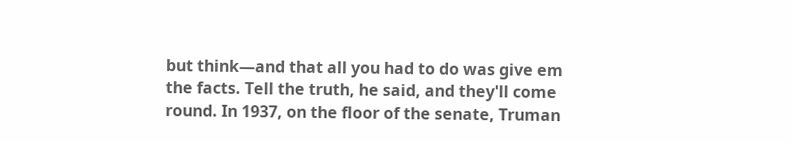but think—and that all you had to do was give em the facts. Tell the truth, he said, and they'll come round. In 1937, on the floor of the senate, Truman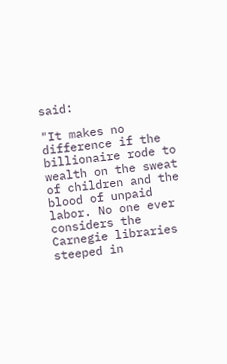said:

"It makes no difference if the billionaire rode to wealth on the sweat of children and the blood of unpaid labor. No one ever considers the Carnegie libraries steeped in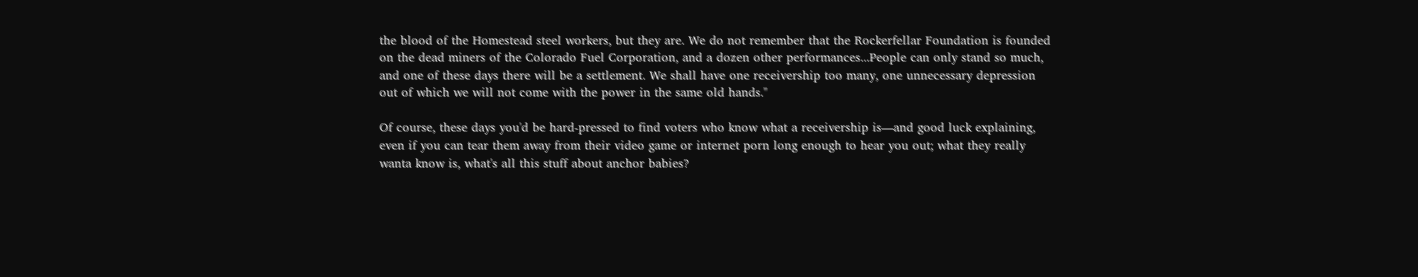the blood of the Homestead steel workers, but they are. We do not remember that the Rockerfellar Foundation is founded on the dead miners of the Colorado Fuel Corporation, and a dozen other performances...People can only stand so much, and one of these days there will be a settlement. We shall have one receivership too many, one unnecessary depression out of which we will not come with the power in the same old hands."

Of course, these days you'd be hard-pressed to find voters who know what a receivership is—and good luck explaining, even if you can tear them away from their video game or internet porn long enough to hear you out; what they really wanta know is, what's all this stuff about anchor babies?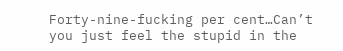Forty-nine-fucking per cent…Can’t you just feel the stupid in the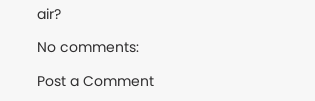air?

No comments:

Post a Comment